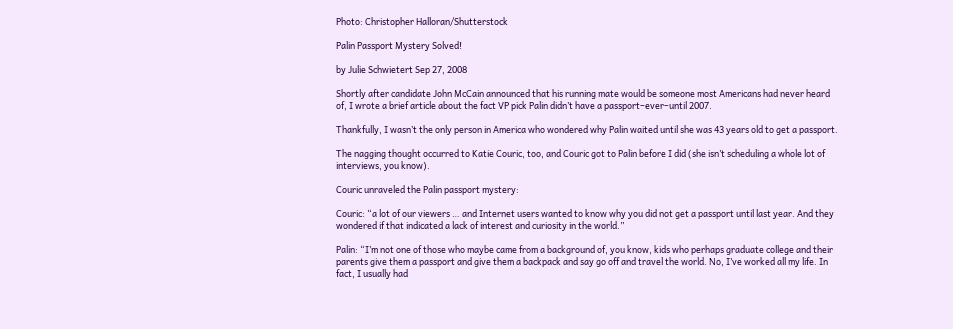Photo: Christopher Halloran/Shutterstock

Palin Passport Mystery Solved!

by Julie Schwietert Sep 27, 2008

Shortly after candidate John McCain announced that his running mate would be someone most Americans had never heard of, I wrote a brief article about the fact VP pick Palin didn’t have a passport–ever–until 2007.

Thankfully, I wasn’t the only person in America who wondered why Palin waited until she was 43 years old to get a passport.

The nagging thought occurred to Katie Couric, too, and Couric got to Palin before I did (she isn’t scheduling a whole lot of interviews, you know).

Couric unraveled the Palin passport mystery:

Couric: “a lot of our viewers … and Internet users wanted to know why you did not get a passport until last year. And they wondered if that indicated a lack of interest and curiosity in the world.”

Palin: “I’m not one of those who maybe came from a background of, you know, kids who perhaps graduate college and their parents give them a passport and give them a backpack and say go off and travel the world. No, I’ve worked all my life. In fact, I usually had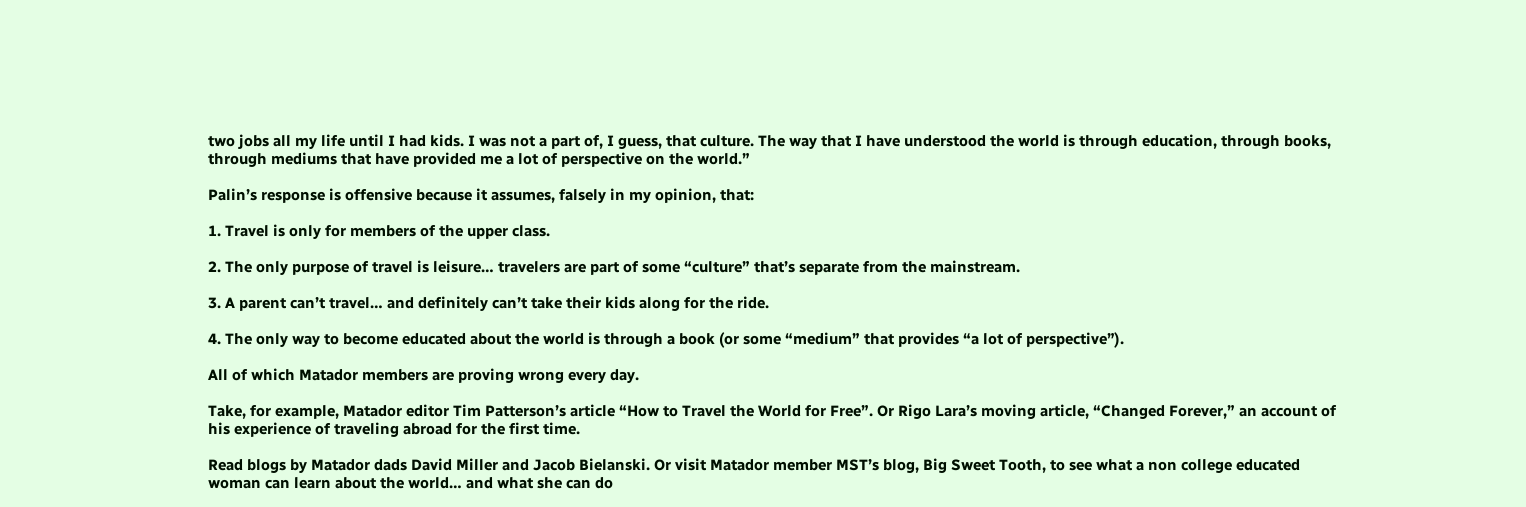two jobs all my life until I had kids. I was not a part of, I guess, that culture. The way that I have understood the world is through education, through books, through mediums that have provided me a lot of perspective on the world.”

Palin’s response is offensive because it assumes, falsely in my opinion, that:

1. Travel is only for members of the upper class.

2. The only purpose of travel is leisure… travelers are part of some “culture” that’s separate from the mainstream.

3. A parent can’t travel… and definitely can’t take their kids along for the ride.

4. The only way to become educated about the world is through a book (or some “medium” that provides “a lot of perspective”).

All of which Matador members are proving wrong every day.

Take, for example, Matador editor Tim Patterson’s article “How to Travel the World for Free”. Or Rigo Lara’s moving article, “Changed Forever,” an account of his experience of traveling abroad for the first time.

Read blogs by Matador dads David Miller and Jacob Bielanski. Or visit Matador member MST’s blog, Big Sweet Tooth, to see what a non college educated woman can learn about the world… and what she can do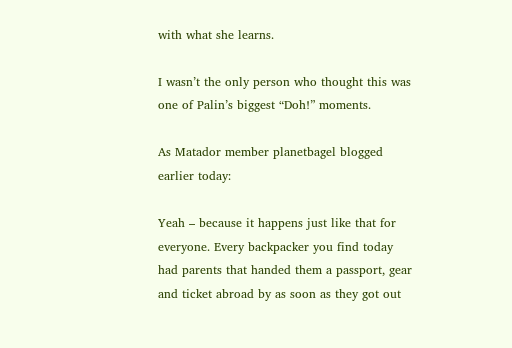with what she learns.

I wasn’t the only person who thought this was one of Palin’s biggest “Doh!” moments.

As Matador member planetbagel blogged earlier today:

Yeah – because it happens just like that for everyone. Every backpacker you find today had parents that handed them a passport, gear and ticket abroad by as soon as they got out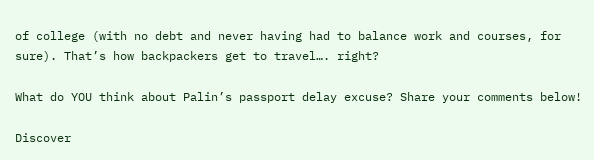of college (with no debt and never having had to balance work and courses, for sure). That’s how backpackers get to travel…. right?

What do YOU think about Palin’s passport delay excuse? Share your comments below!

Discover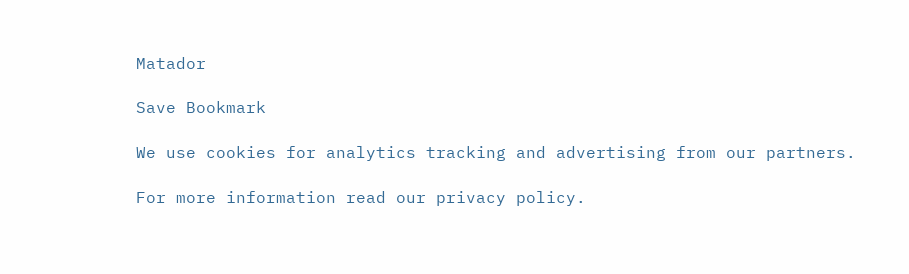Matador

Save Bookmark

We use cookies for analytics tracking and advertising from our partners.

For more information read our privacy policy.